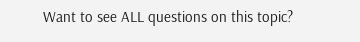Want to see ALL questions on this topic?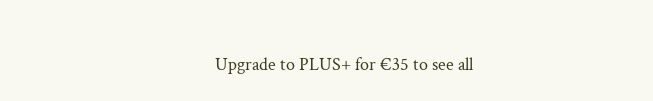Upgrade to PLUS+ for €35 to see all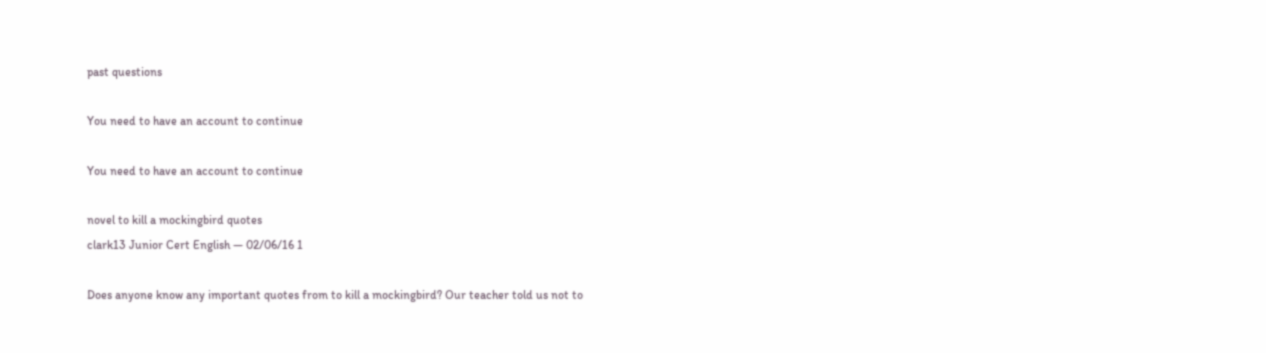past questions

You need to have an account to continue

You need to have an account to continue

novel to kill a mockingbird quotes
clark13 Junior Cert English — 02/06/16 1

Does anyone know any important quotes from to kill a mockingbird? Our teacher told us not to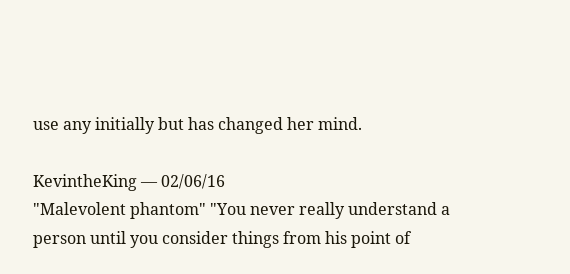use any initially but has changed her mind.

KevintheKing — 02/06/16
"Malevolent phantom" "You never really understand a person until you consider things from his point of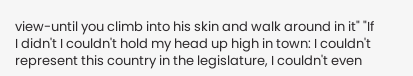view-until you climb into his skin and walk around in it" "If I didn't I couldn't hold my head up high in town: I couldn't represent this country in the legislature, I couldn't even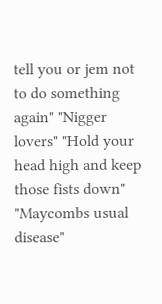tell you or jem not to do something again" "Nigger lovers" "Hold your head high and keep those fists down" "Maycombs usual disease"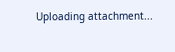Uploading attachment...